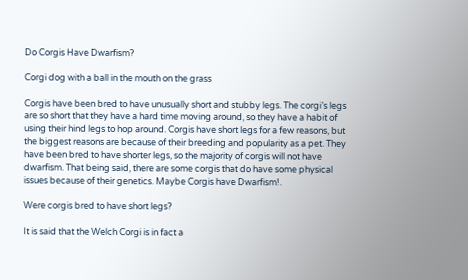Do Corgis Have Dwarfism?

Corgi dog with a ball in the mouth on the grass

Corgis have been bred to have unusually short and stubby legs. The corgi’s legs are so short that they have a hard time moving around, so they have a habit of using their hind legs to hop around. Corgis have short legs for a few reasons, but the biggest reasons are because of their breeding and popularity as a pet. They have been bred to have shorter legs, so the majority of corgis will not have dwarfism. That being said, there are some corgis that do have some physical issues because of their genetics. Maybe Corgis have Dwarfism!.

Were corgis bred to have short legs?

It is said that the Welch Corgi is in fact a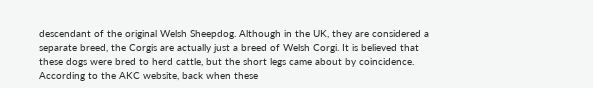descendant of the original Welsh Sheepdog. Although in the UK, they are considered a separate breed, the Corgis are actually just a breed of Welsh Corgi. It is believed that these dogs were bred to herd cattle, but the short legs came about by coincidence. According to the AKC website, back when these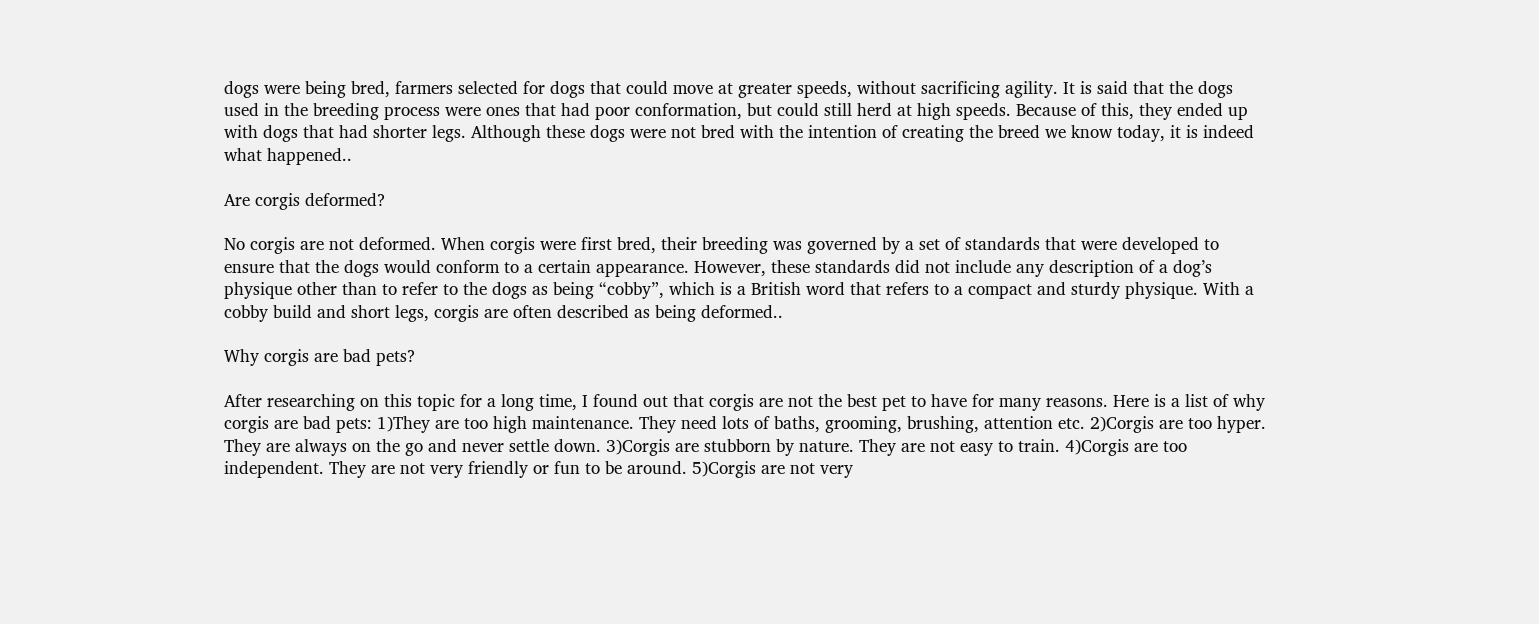dogs were being bred, farmers selected for dogs that could move at greater speeds, without sacrificing agility. It is said that the dogs used in the breeding process were ones that had poor conformation, but could still herd at high speeds. Because of this, they ended up with dogs that had shorter legs. Although these dogs were not bred with the intention of creating the breed we know today, it is indeed what happened..

Are corgis deformed?

No corgis are not deformed. When corgis were first bred, their breeding was governed by a set of standards that were developed to ensure that the dogs would conform to a certain appearance. However, these standards did not include any description of a dog’s physique other than to refer to the dogs as being “cobby”, which is a British word that refers to a compact and sturdy physique. With a cobby build and short legs, corgis are often described as being deformed..

Why corgis are bad pets?

After researching on this topic for a long time, I found out that corgis are not the best pet to have for many reasons. Here is a list of why corgis are bad pets: 1)They are too high maintenance. They need lots of baths, grooming, brushing, attention etc. 2)Corgis are too hyper. They are always on the go and never settle down. 3)Corgis are stubborn by nature. They are not easy to train. 4)Corgis are too independent. They are not very friendly or fun to be around. 5)Corgis are not very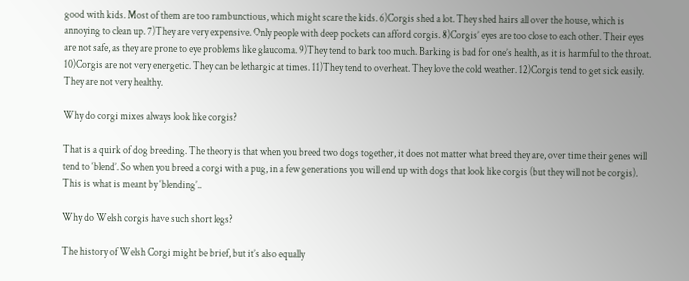good with kids. Most of them are too rambunctious, which might scare the kids. 6)Corgis shed a lot. They shed hairs all over the house, which is annoying to clean up. 7)They are very expensive. Only people with deep pockets can afford corgis. 8)Corgis’ eyes are too close to each other. Their eyes are not safe, as they are prone to eye problems like glaucoma. 9)They tend to bark too much. Barking is bad for one’s health, as it is harmful to the throat. 10)Corgis are not very energetic. They can be lethargic at times. 11)They tend to overheat. They love the cold weather. 12)Corgis tend to get sick easily. They are not very healthy.

Why do corgi mixes always look like corgis?

That is a quirk of dog breeding. The theory is that when you breed two dogs together, it does not matter what breed they are, over time their genes will tend to ‘blend’. So when you breed a corgi with a pug, in a few generations you will end up with dogs that look like corgis (but they will not be corgis). This is what is meant by ‘blending’..

Why do Welsh corgis have such short legs?

The history of Welsh Corgi might be brief, but it’s also equally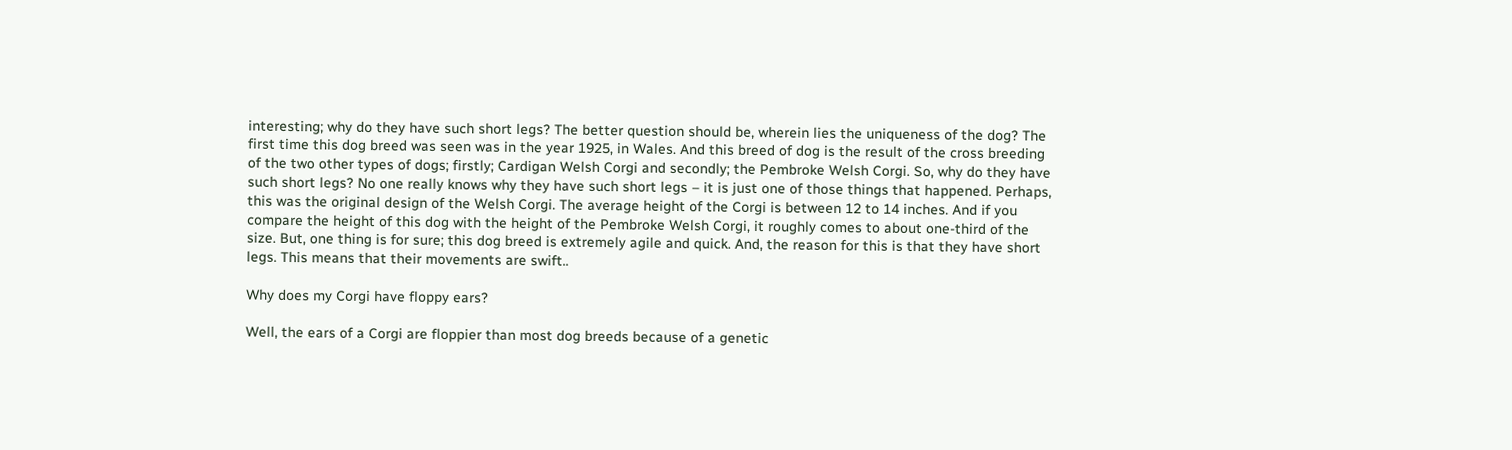interesting; why do they have such short legs? The better question should be, wherein lies the uniqueness of the dog? The first time this dog breed was seen was in the year 1925, in Wales. And this breed of dog is the result of the cross breeding of the two other types of dogs; firstly; Cardigan Welsh Corgi and secondly; the Pembroke Welsh Corgi. So, why do they have such short legs? No one really knows why they have such short legs – it is just one of those things that happened. Perhaps, this was the original design of the Welsh Corgi. The average height of the Corgi is between 12 to 14 inches. And if you compare the height of this dog with the height of the Pembroke Welsh Corgi, it roughly comes to about one-third of the size. But, one thing is for sure; this dog breed is extremely agile and quick. And, the reason for this is that they have short legs. This means that their movements are swift..

Why does my Corgi have floppy ears?

Well, the ears of a Corgi are floppier than most dog breeds because of a genetic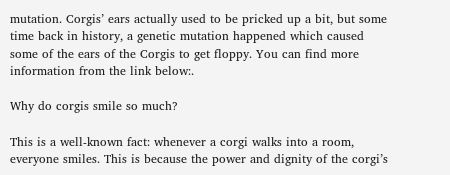mutation. Corgis’ ears actually used to be pricked up a bit, but some time back in history, a genetic mutation happened which caused some of the ears of the Corgis to get floppy. You can find more information from the link below:.

Why do corgis smile so much?

This is a well-known fact: whenever a corgi walks into a room, everyone smiles. This is because the power and dignity of the corgi’s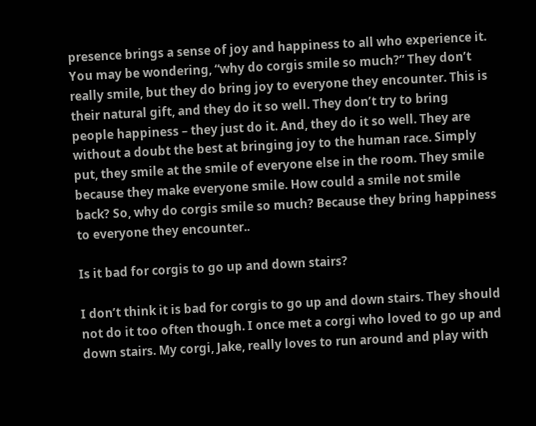presence brings a sense of joy and happiness to all who experience it. You may be wondering, “why do corgis smile so much?” They don’t really smile, but they do bring joy to everyone they encounter. This is their natural gift, and they do it so well. They don’t try to bring people happiness – they just do it. And, they do it so well. They are without a doubt the best at bringing joy to the human race. Simply put, they smile at the smile of everyone else in the room. They smile because they make everyone smile. How could a smile not smile back? So, why do corgis smile so much? Because they bring happiness to everyone they encounter..

Is it bad for corgis to go up and down stairs?

I don’t think it is bad for corgis to go up and down stairs. They should not do it too often though. I once met a corgi who loved to go up and down stairs. My corgi, Jake, really loves to run around and play with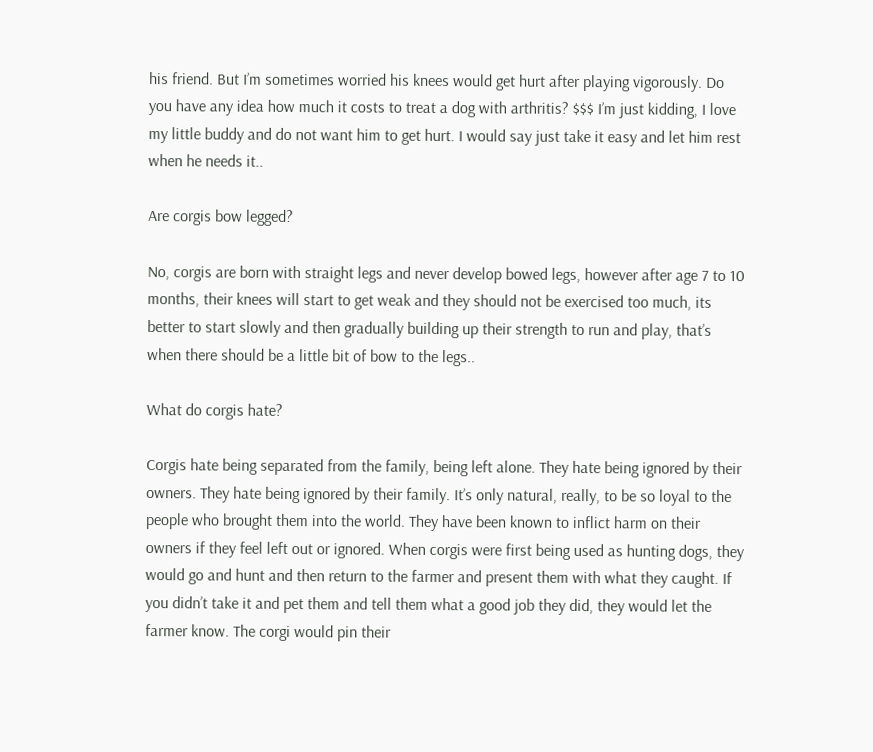his friend. But I’m sometimes worried his knees would get hurt after playing vigorously. Do you have any idea how much it costs to treat a dog with arthritis? $$$ I’m just kidding, I love my little buddy and do not want him to get hurt. I would say just take it easy and let him rest when he needs it..

Are corgis bow legged?

No, corgis are born with straight legs and never develop bowed legs, however after age 7 to 10 months, their knees will start to get weak and they should not be exercised too much, its better to start slowly and then gradually building up their strength to run and play, that’s when there should be a little bit of bow to the legs..

What do corgis hate?

Corgis hate being separated from the family, being left alone. They hate being ignored by their owners. They hate being ignored by their family. It’s only natural, really, to be so loyal to the people who brought them into the world. They have been known to inflict harm on their owners if they feel left out or ignored. When corgis were first being used as hunting dogs, they would go and hunt and then return to the farmer and present them with what they caught. If you didn’t take it and pet them and tell them what a good job they did, they would let the farmer know. The corgi would pin their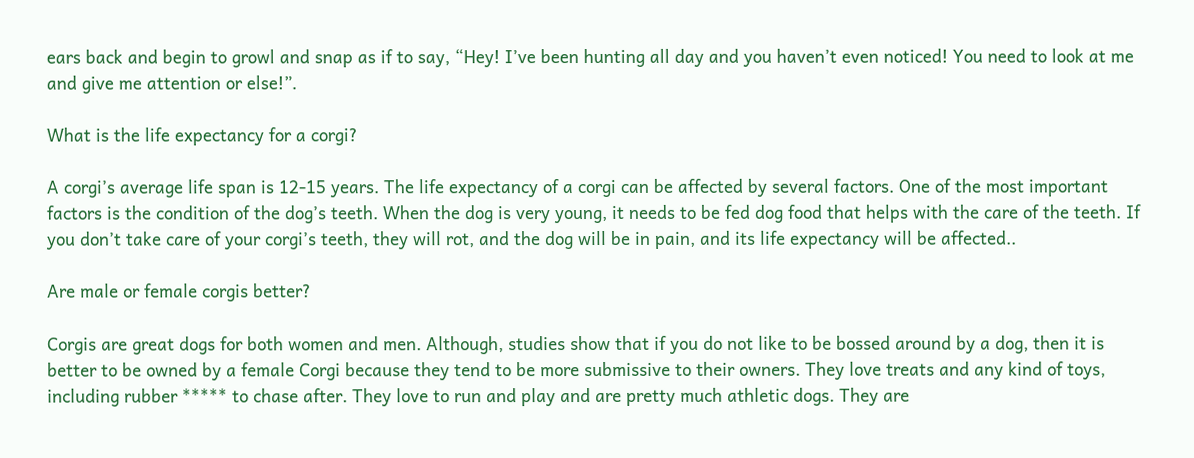ears back and begin to growl and snap as if to say, “Hey! I’ve been hunting all day and you haven’t even noticed! You need to look at me and give me attention or else!”.

What is the life expectancy for a corgi?

A corgi’s average life span is 12-15 years. The life expectancy of a corgi can be affected by several factors. One of the most important factors is the condition of the dog’s teeth. When the dog is very young, it needs to be fed dog food that helps with the care of the teeth. If you don’t take care of your corgi’s teeth, they will rot, and the dog will be in pain, and its life expectancy will be affected..

Are male or female corgis better?

Corgis are great dogs for both women and men. Although, studies show that if you do not like to be bossed around by a dog, then it is better to be owned by a female Corgi because they tend to be more submissive to their owners. They love treats and any kind of toys, including rubber ***** to chase after. They love to run and play and are pretty much athletic dogs. They are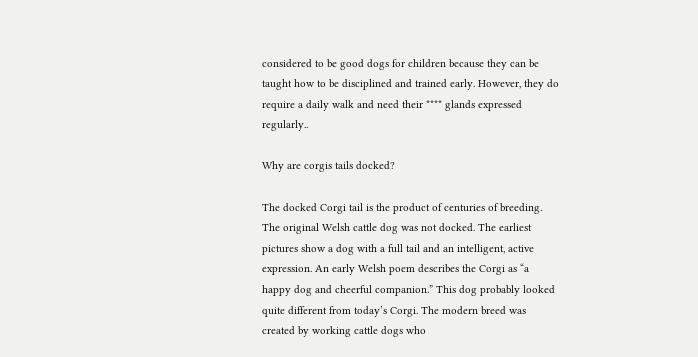considered to be good dogs for children because they can be taught how to be disciplined and trained early. However, they do require a daily walk and need their **** glands expressed regularly..

Why are corgis tails docked?

The docked Corgi tail is the product of centuries of breeding. The original Welsh cattle dog was not docked. The earliest pictures show a dog with a full tail and an intelligent, active expression. An early Welsh poem describes the Corgi as “a happy dog and cheerful companion.” This dog probably looked quite different from today’s Corgi. The modern breed was created by working cattle dogs who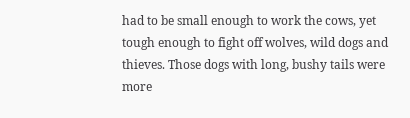had to be small enough to work the cows, yet tough enough to fight off wolves, wild dogs and thieves. Those dogs with long, bushy tails were more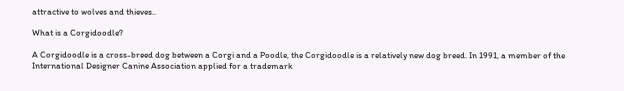attractive to wolves and thieves..

What is a Corgidoodle?

A Corgidoodle is a cross-breed dog between a Corgi and a Poodle, the Corgidoodle is a relatively new dog breed. In 1991, a member of the International Designer Canine Association applied for a trademark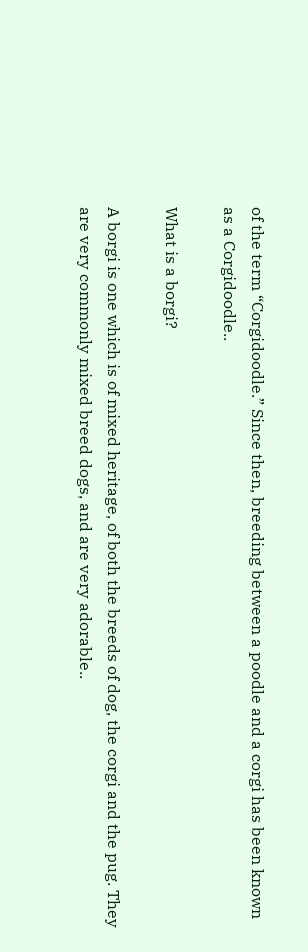of the term “Corgidoodle.” Since then, breeding between a poodle and a corgi has been known as a Corgidoodle..

What is a borgi?

A borgi is one which is of mixed heritage, of both the breeds of dog, the corgi and the pug. They are very commonly mixed breed dogs, and are very adorable..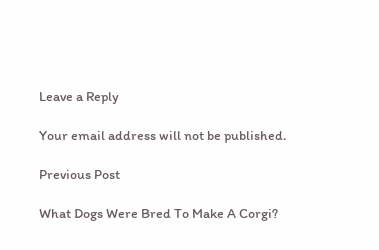Leave a Reply

Your email address will not be published.

Previous Post

What Dogs Were Bred To Make A Corgi?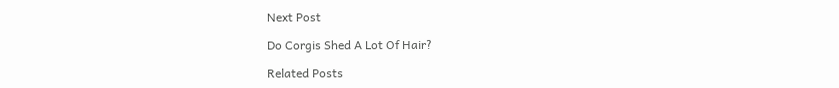Next Post

Do Corgis Shed A Lot Of Hair?

Related Posts